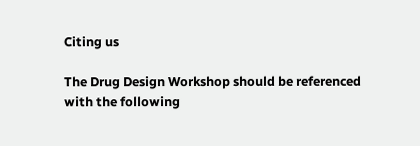Citing us

The Drug Design Workshop should be referenced with the following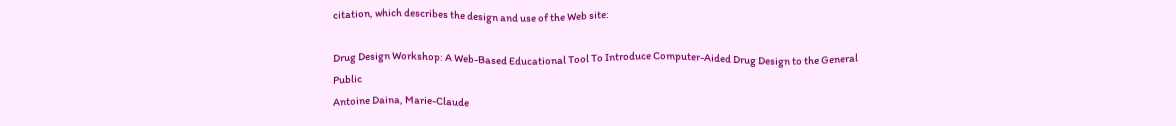citation, which describes the design and use of the Web site:

Drug Design Workshop: A Web-Based Educational Tool To Introduce Computer-Aided Drug Design to the General Public
Antoine Daina, Marie-Claude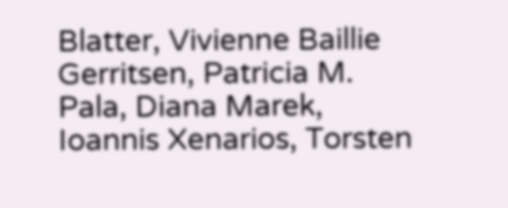Blatter, Vivienne Baillie Gerritsen, Patricia M. Pala, Diana Marek, Ioannis Xenarios, Torsten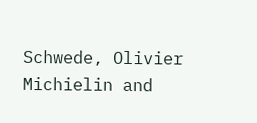Schwede, Olivier Michielin and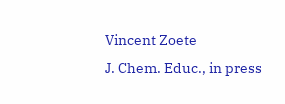Vincent Zoete
J. Chem. Educ., in press